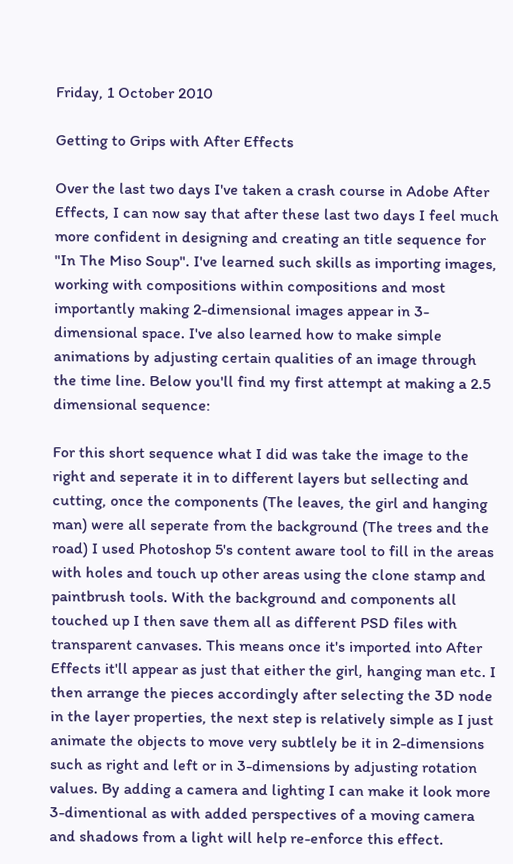Friday, 1 October 2010

Getting to Grips with After Effects

Over the last two days I've taken a crash course in Adobe After Effects, I can now say that after these last two days I feel much more confident in designing and creating an title sequence for "In The Miso Soup". I've learned such skills as importing images, working with compositions within compositions and most importantly making 2-dimensional images appear in 3-dimensional space. I've also learned how to make simple animations by adjusting certain qualities of an image through the time line. Below you'll find my first attempt at making a 2.5 dimensional sequence:

For this short sequence what I did was take the image to the right and seperate it in to different layers but sellecting and cutting, once the components (The leaves, the girl and hanging man) were all seperate from the background (The trees and the road) I used Photoshop 5's content aware tool to fill in the areas with holes and touch up other areas using the clone stamp and paintbrush tools. With the background and components all touched up I then save them all as different PSD files with transparent canvases. This means once it's imported into After Effects it'll appear as just that either the girl, hanging man etc. I then arrange the pieces accordingly after selecting the 3D node in the layer properties, the next step is relatively simple as I just animate the objects to move very subtlely be it in 2-dimensions such as right and left or in 3-dimensions by adjusting rotation values. By adding a camera and lighting I can make it look more 3-dimentional as with added perspectives of a moving camera and shadows from a light will help re-enforce this effect.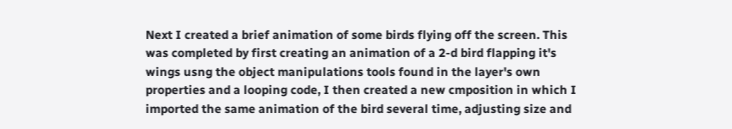Next I created a brief animation of some birds flying off the screen. This was completed by first creating an animation of a 2-d bird flapping it's wings usng the object manipulations tools found in the layer's own properties and a looping code, I then created a new cmposition in which I imported the same animation of the bird several time, adjusting size and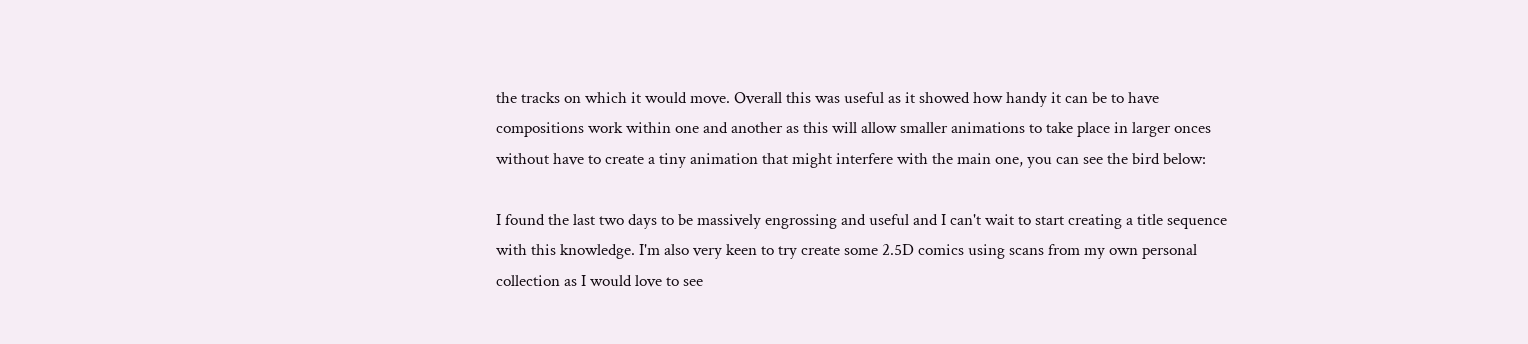the tracks on which it would move. Overall this was useful as it showed how handy it can be to have compositions work within one and another as this will allow smaller animations to take place in larger onces without have to create a tiny animation that might interfere with the main one, you can see the bird below:

I found the last two days to be massively engrossing and useful and I can't wait to start creating a title sequence with this knowledge. I'm also very keen to try create some 2.5D comics using scans from my own personal collection as I would love to see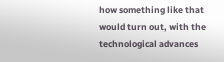how something like that would turn out, with the technological advances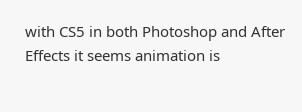with CS5 in both Photoshop and After Effects it seems animation is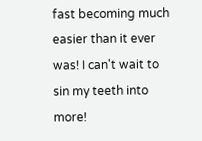fast becoming much easier than it ever was! I can't wait to sin my teeth into more!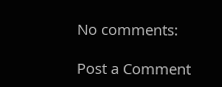No comments:

Post a Comment